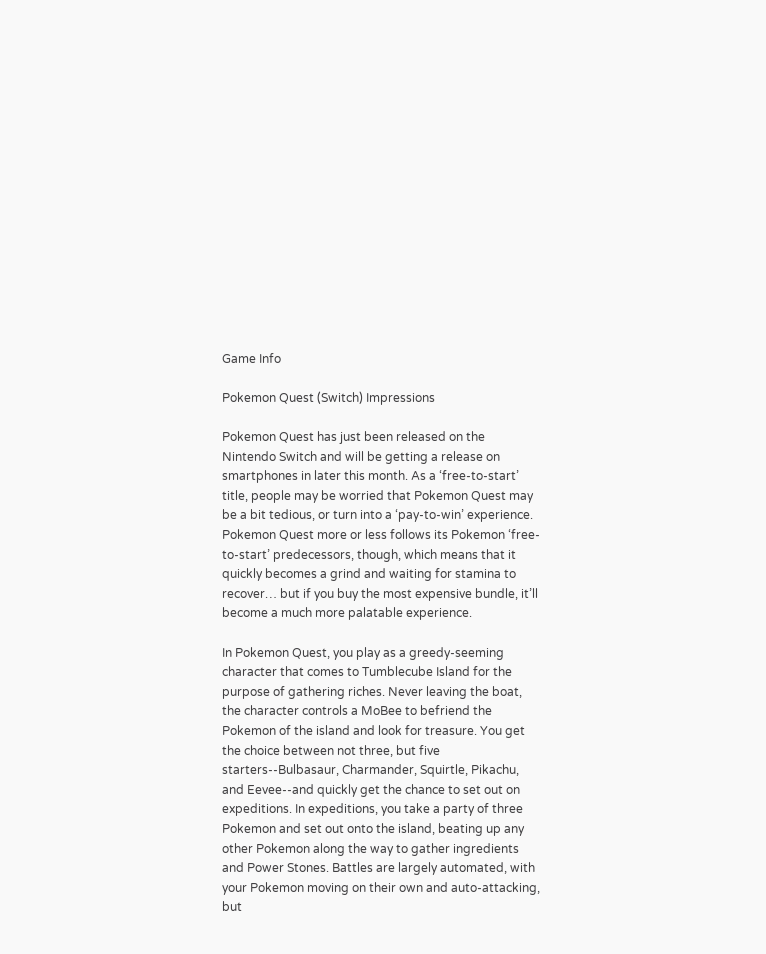Game Info

Pokemon Quest (Switch) Impressions

Pokemon Quest has just been released on the Nintendo Switch and will be getting a release on smartphones in later this month. As a ‘free-to-start’ title, people may be worried that Pokemon Quest may be a bit tedious, or turn into a ‘pay-to-win’ experience. Pokemon Quest more or less follows its Pokemon ‘free-to-start’ predecessors, though, which means that it quickly becomes a grind and waiting for stamina to recover… but if you buy the most expensive bundle, it’ll become a much more palatable experience.

In Pokemon Quest, you play as a greedy-seeming character that comes to Tumblecube Island for the purpose of gathering riches. Never leaving the boat, the character controls a MoBee to befriend the Pokemon of the island and look for treasure. You get the choice between not three, but five starters--Bulbasaur, Charmander, Squirtle, Pikachu, and Eevee--and quickly get the chance to set out on expeditions. In expeditions, you take a party of three Pokemon and set out onto the island, beating up any other Pokemon along the way to gather ingredients and Power Stones. Battles are largely automated, with your Pokemon moving on their own and auto-attacking, but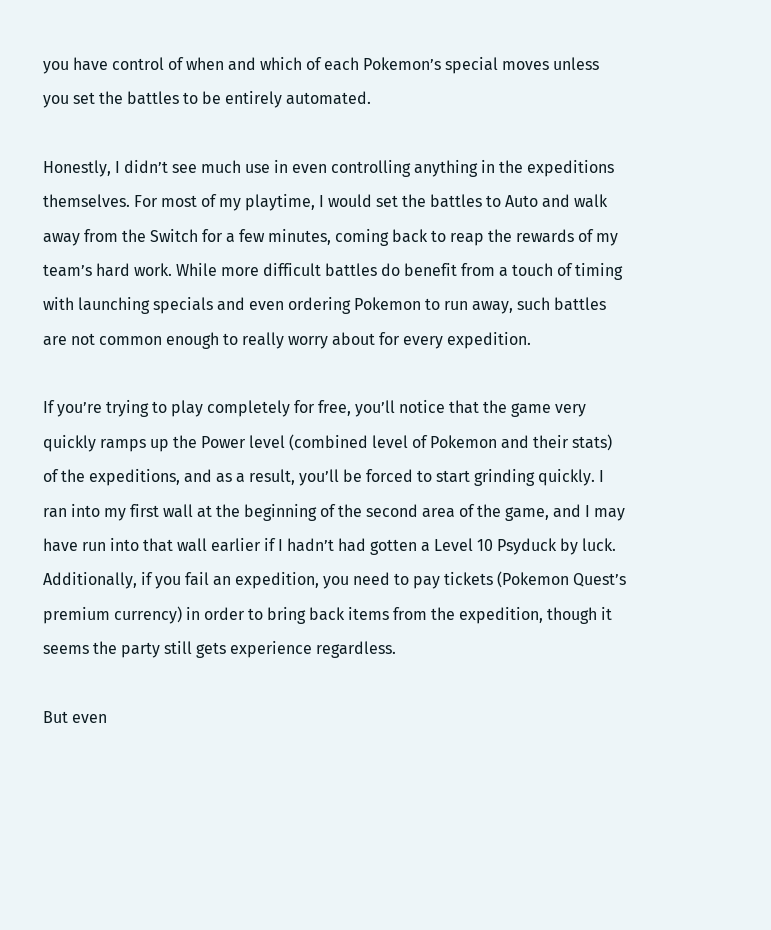you have control of when and which of each Pokemon’s special moves unless you set the battles to be entirely automated.

Honestly, I didn’t see much use in even controlling anything in the expeditions themselves. For most of my playtime, I would set the battles to Auto and walk away from the Switch for a few minutes, coming back to reap the rewards of my team’s hard work. While more difficult battles do benefit from a touch of timing with launching specials and even ordering Pokemon to run away, such battles are not common enough to really worry about for every expedition.

If you’re trying to play completely for free, you’ll notice that the game very quickly ramps up the Power level (combined level of Pokemon and their stats) of the expeditions, and as a result, you’ll be forced to start grinding quickly. I ran into my first wall at the beginning of the second area of the game, and I may have run into that wall earlier if I hadn’t had gotten a Level 10 Psyduck by luck. Additionally, if you fail an expedition, you need to pay tickets (Pokemon Quest’s premium currency) in order to bring back items from the expedition, though it seems the party still gets experience regardless.

But even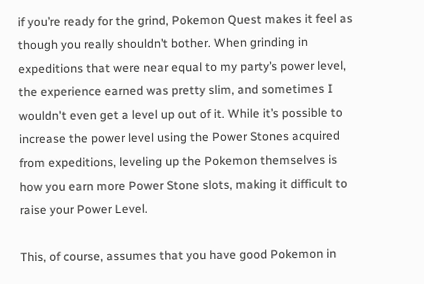if you’re ready for the grind, Pokemon Quest makes it feel as though you really shouldn’t bother. When grinding in expeditions that were near equal to my party’s power level, the experience earned was pretty slim, and sometimes I wouldn't even get a level up out of it. While it’s possible to increase the power level using the Power Stones acquired from expeditions, leveling up the Pokemon themselves is how you earn more Power Stone slots, making it difficult to raise your Power Level.

This, of course, assumes that you have good Pokemon in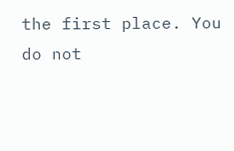the first place. You do not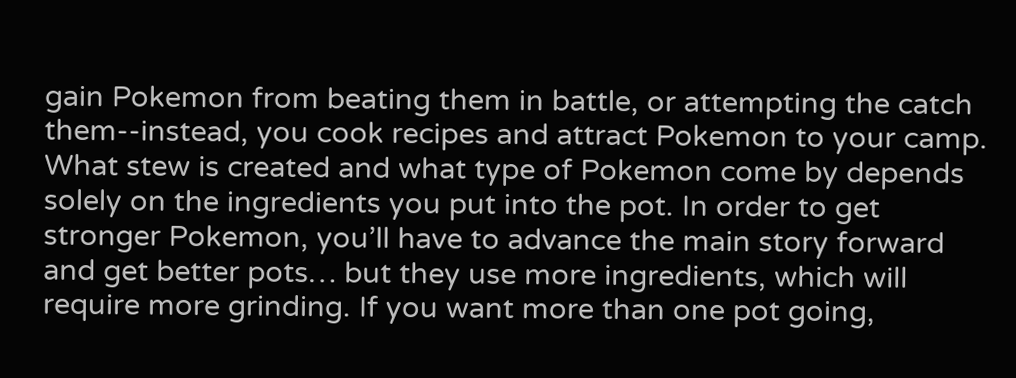gain Pokemon from beating them in battle, or attempting the catch them--instead, you cook recipes and attract Pokemon to your camp. What stew is created and what type of Pokemon come by depends solely on the ingredients you put into the pot. In order to get stronger Pokemon, you’ll have to advance the main story forward and get better pots… but they use more ingredients, which will require more grinding. If you want more than one pot going,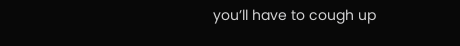you’ll have to cough up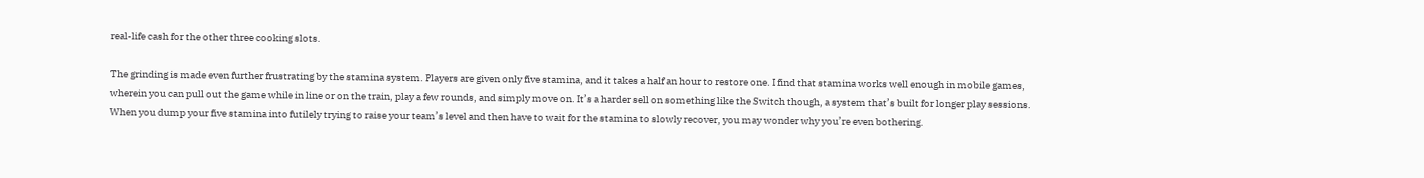real-life cash for the other three cooking slots.

The grinding is made even further frustrating by the stamina system. Players are given only five stamina, and it takes a half an hour to restore one. I find that stamina works well enough in mobile games, wherein you can pull out the game while in line or on the train, play a few rounds, and simply move on. It’s a harder sell on something like the Switch though, a system that’s built for longer play sessions. When you dump your five stamina into futilely trying to raise your team’s level and then have to wait for the stamina to slowly recover, you may wonder why you’re even bothering.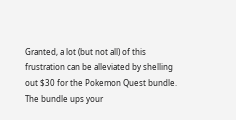Granted, a lot (but not all) of this frustration can be alleviated by shelling out $30 for the Pokemon Quest bundle. The bundle ups your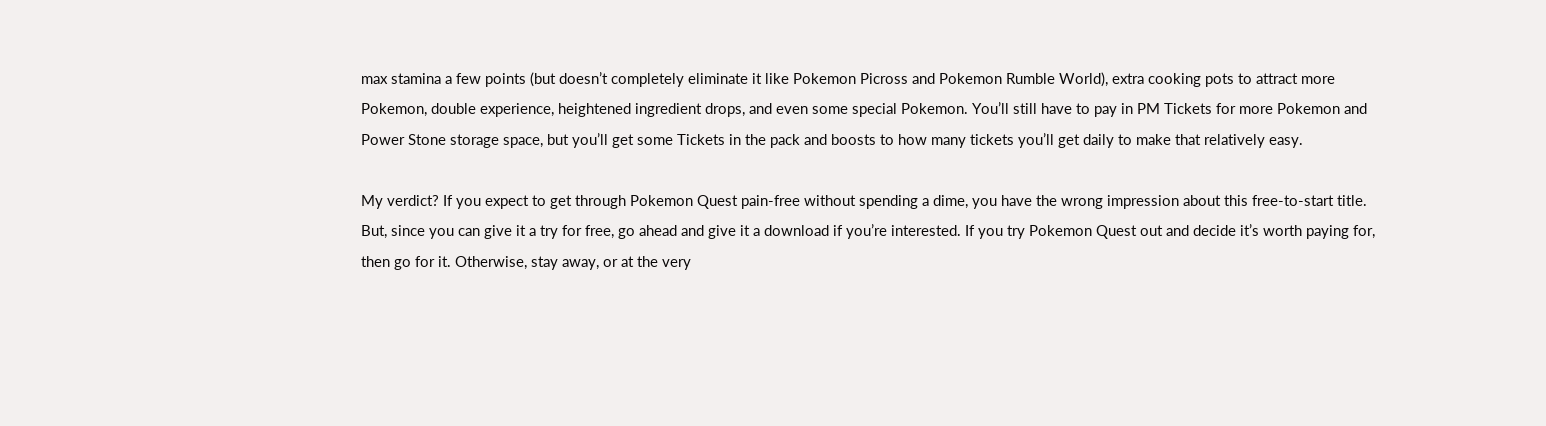max stamina a few points (but doesn’t completely eliminate it like Pokemon Picross and Pokemon Rumble World), extra cooking pots to attract more Pokemon, double experience, heightened ingredient drops, and even some special Pokemon. You’ll still have to pay in PM Tickets for more Pokemon and Power Stone storage space, but you’ll get some Tickets in the pack and boosts to how many tickets you’ll get daily to make that relatively easy.

My verdict? If you expect to get through Pokemon Quest pain-free without spending a dime, you have the wrong impression about this free-to-start title. But, since you can give it a try for free, go ahead and give it a download if you’re interested. If you try Pokemon Quest out and decide it’s worth paying for, then go for it. Otherwise, stay away, or at the very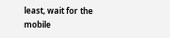least, wait for the mobile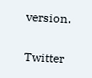version.

Twitter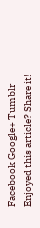Facebook Google+ Tumblr
Enjoyed this article? Share it!